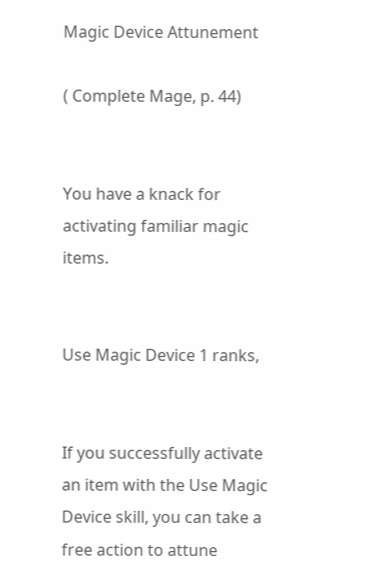Magic Device Attunement

( Complete Mage, p. 44)


You have a knack for activating familiar magic items.


Use Magic Device 1 ranks,


If you successfully activate an item with the Use Magic Device skill, you can take a free action to attune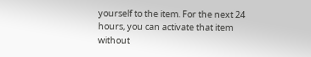yourself to the item. For the next 24 hours, you can activate that item without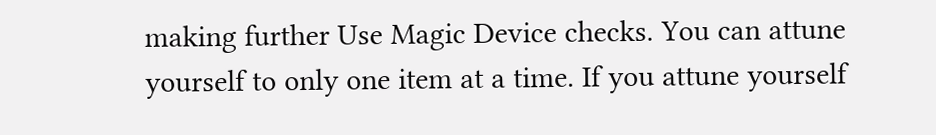making further Use Magic Device checks. You can attune yourself to only one item at a time. If you attune yourself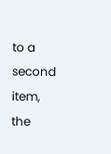to a second item, the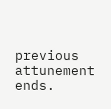previous attunement ends.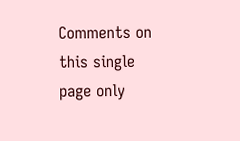Comments on this single page only